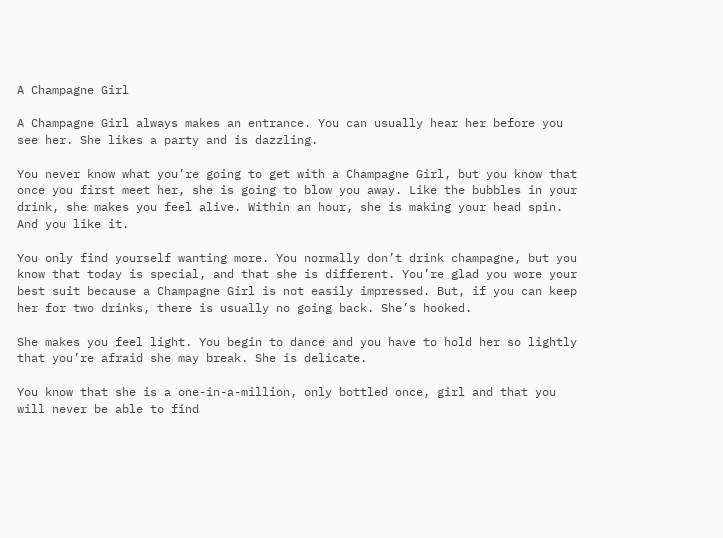A Champagne Girl

A Champagne Girl always makes an entrance. You can usually hear her before you see her. She likes a party and is dazzling.

You never know what you’re going to get with a Champagne Girl, but you know that once you first meet her, she is going to blow you away. Like the bubbles in your drink, she makes you feel alive. Within an hour, she is making your head spin. And you like it.

You only find yourself wanting more. You normally don’t drink champagne, but you know that today is special, and that she is different. You’re glad you wore your best suit because a Champagne Girl is not easily impressed. But, if you can keep her for two drinks, there is usually no going back. She’s hooked.

She makes you feel light. You begin to dance and you have to hold her so lightly that you’re afraid she may break. She is delicate.

You know that she is a one-in-a-million, only bottled once, girl and that you will never be able to find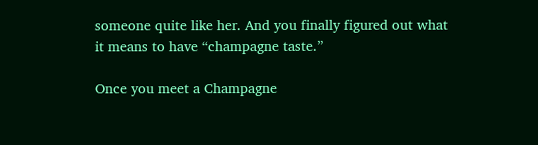someone quite like her. And you finally figured out what it means to have “champagne taste.”

Once you meet a Champagne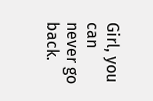Girl, you can never go back.